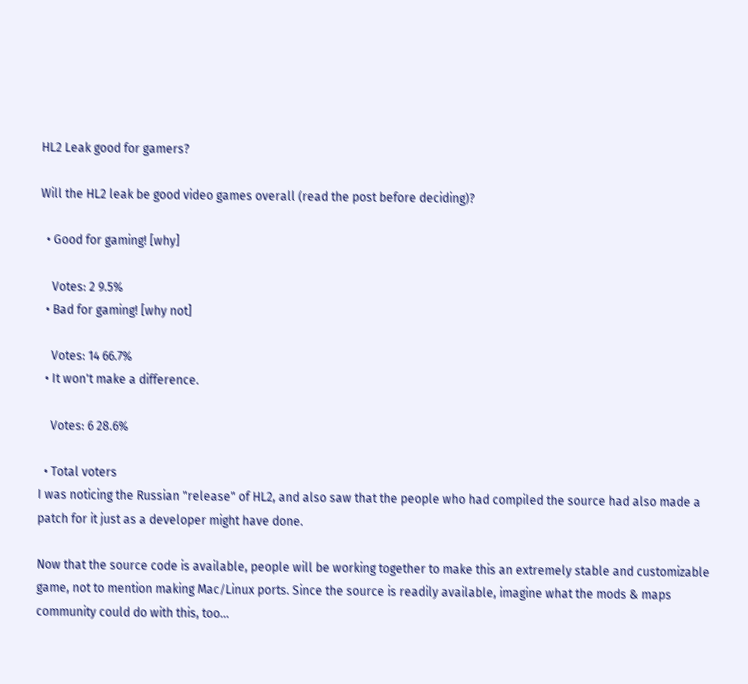HL2 Leak good for gamers?

Will the HL2 leak be good video games overall (read the post before deciding)?

  • Good for gaming! [why]

    Votes: 2 9.5%
  • Bad for gaming! [why not]

    Votes: 14 66.7%
  • It won't make a difference.

    Votes: 6 28.6%

  • Total voters
I was noticing the Russian "release" of HL2, and also saw that the people who had compiled the source had also made a patch for it just as a developer might have done.

Now that the source code is available, people will be working together to make this an extremely stable and customizable game, not to mention making Mac/Linux ports. Since the source is readily available, imagine what the mods & maps community could do with this, too...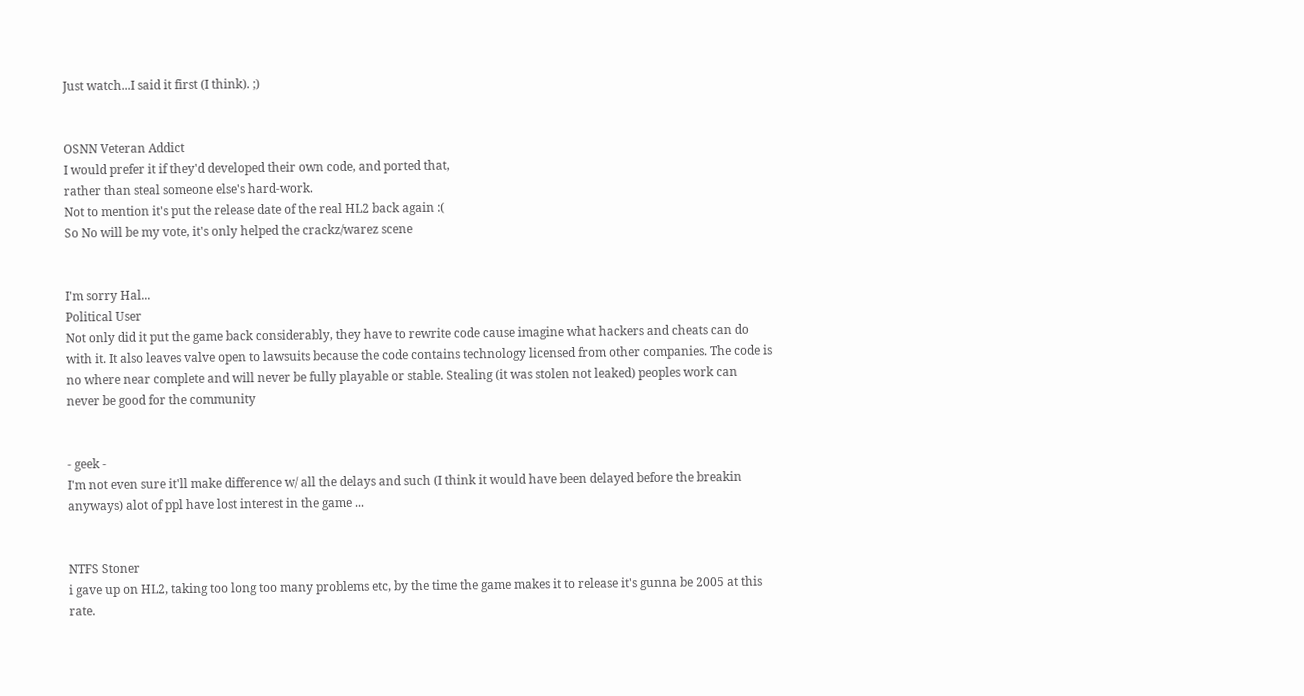Just watch...I said it first (I think). ;)


OSNN Veteran Addict
I would prefer it if they'd developed their own code, and ported that,
rather than steal someone else's hard-work.
Not to mention it's put the release date of the real HL2 back again :(
So No will be my vote, it's only helped the crackz/warez scene


I'm sorry Hal...
Political User
Not only did it put the game back considerably, they have to rewrite code cause imagine what hackers and cheats can do with it. It also leaves valve open to lawsuits because the code contains technology licensed from other companies. The code is no where near complete and will never be fully playable or stable. Stealing (it was stolen not leaked) peoples work can never be good for the community


- geek -
I'm not even sure it'll make difference w/ all the delays and such (I think it would have been delayed before the breakin anyways) alot of ppl have lost interest in the game ...


NTFS Stoner
i gave up on HL2, taking too long too many problems etc, by the time the game makes it to release it's gunna be 2005 at this rate.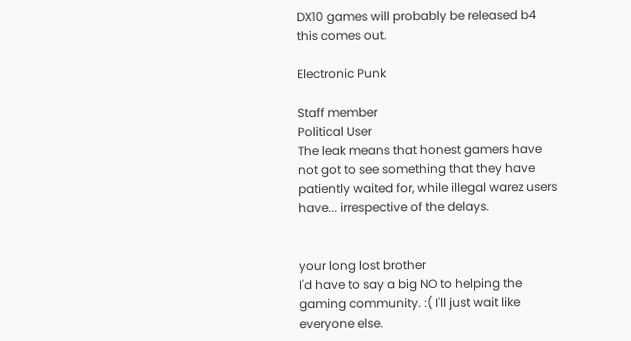DX10 games will probably be released b4 this comes out.

Electronic Punk

Staff member
Political User
The leak means that honest gamers have not got to see something that they have patiently waited for, while illegal warez users have... irrespective of the delays.


your long lost brother
I'd have to say a big NO to helping the gaming community. :( I'll just wait like everyone else.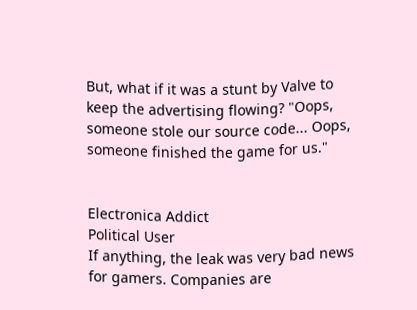But, what if it was a stunt by Valve to keep the advertising flowing? "Oops, someone stole our source code... Oops, someone finished the game for us."


Electronica Addict
Political User
If anything, the leak was very bad news for gamers. Companies are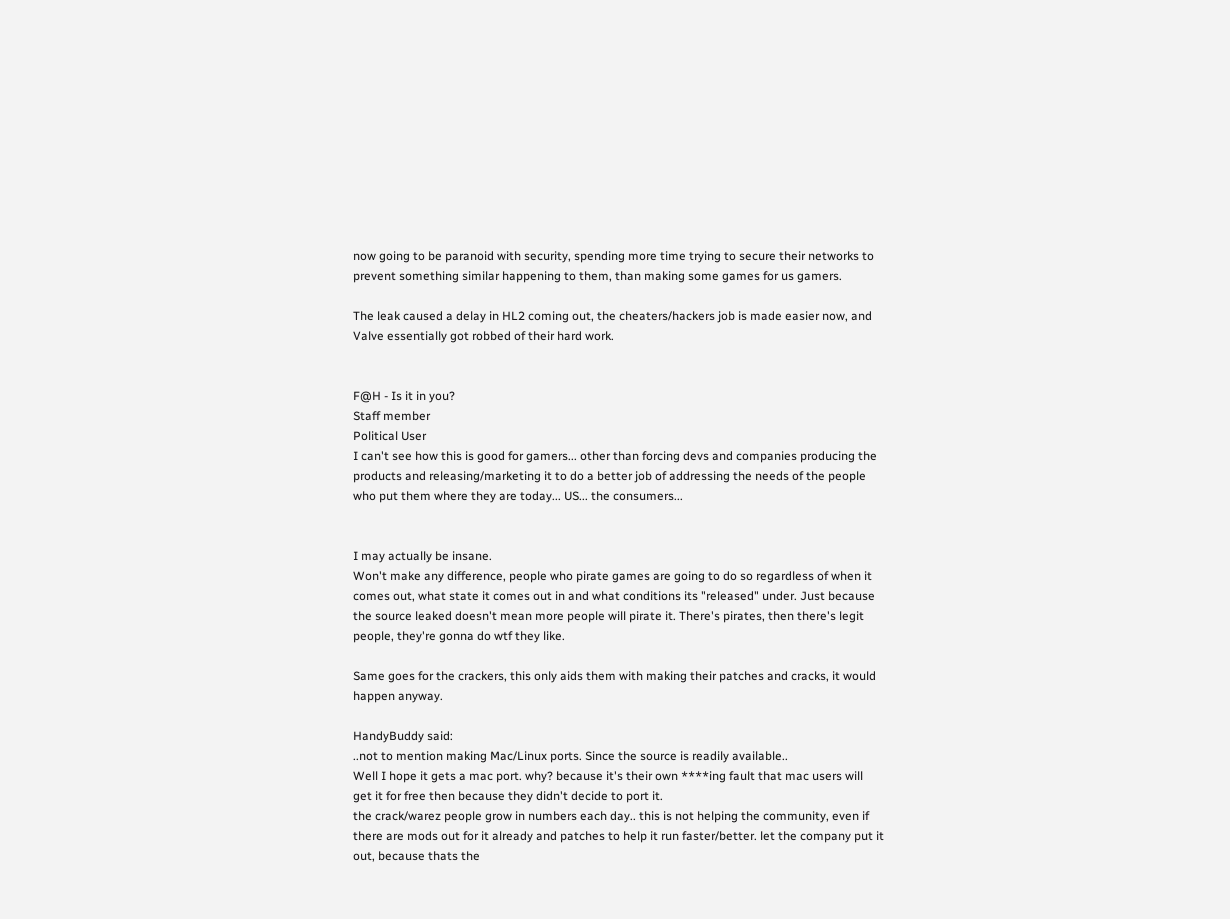now going to be paranoid with security, spending more time trying to secure their networks to prevent something similar happening to them, than making some games for us gamers.

The leak caused a delay in HL2 coming out, the cheaters/hackers job is made easier now, and Valve essentially got robbed of their hard work.


F@H - Is it in you?
Staff member
Political User
I can't see how this is good for gamers... other than forcing devs and companies producing the products and releasing/marketing it to do a better job of addressing the needs of the people who put them where they are today... US... the consumers...


I may actually be insane.
Won't make any difference, people who pirate games are going to do so regardless of when it comes out, what state it comes out in and what conditions its "released" under. Just because the source leaked doesn't mean more people will pirate it. There's pirates, then there's legit people, they're gonna do wtf they like.

Same goes for the crackers, this only aids them with making their patches and cracks, it would happen anyway.

HandyBuddy said:
..not to mention making Mac/Linux ports. Since the source is readily available..
Well I hope it gets a mac port. why? because it's their own ****ing fault that mac users will get it for free then because they didn't decide to port it.
the crack/warez people grow in numbers each day.. this is not helping the community, even if there are mods out for it already and patches to help it run faster/better. let the company put it out, because thats the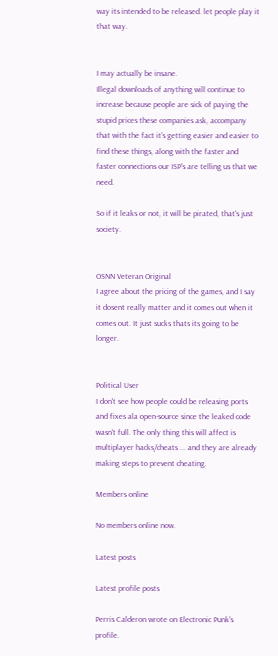way its intended to be released. let people play it that way.


I may actually be insane.
Illegal downloads of anything will continue to increase because people are sick of paying the stupid prices these companies ask, accompany that with the fact it's getting easier and easier to find these things, along with the faster and faster connections our ISP's are telling us that we need.

So if it leaks or not, it will be pirated, that's just society.


OSNN Veteran Original
I agree about the pricing of the games, and I say it dosent really matter and it comes out when it comes out. It just sucks thats its going to be longer.


Political User
I don't see how people could be releasing ports and fixes ala open-source since the leaked code wasn't full. The only thing this will affect is multiplayer hacks/cheats ... and they are already making steps to prevent cheating.

Members online

No members online now.

Latest posts

Latest profile posts

Perris Calderon wrote on Electronic Punk's profile.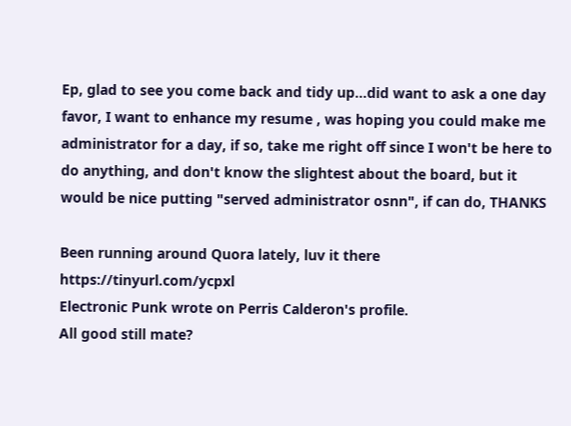Ep, glad to see you come back and tidy up...did want to ask a one day favor, I want to enhance my resume , was hoping you could make me administrator for a day, if so, take me right off since I won't be here to do anything, and don't know the slightest about the board, but it would be nice putting "served administrator osnn", if can do, THANKS

Been running around Quora lately, luv it there https://tinyurl.com/ycpxl
Electronic Punk wrote on Perris Calderon's profile.
All good still mate?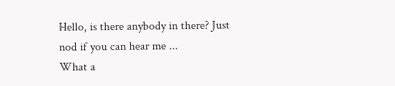Hello, is there anybody in there? Just nod if you can hear me ...
What a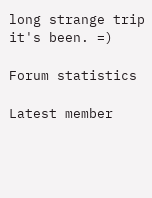long strange trip it's been. =)

Forum statistics

Latest member